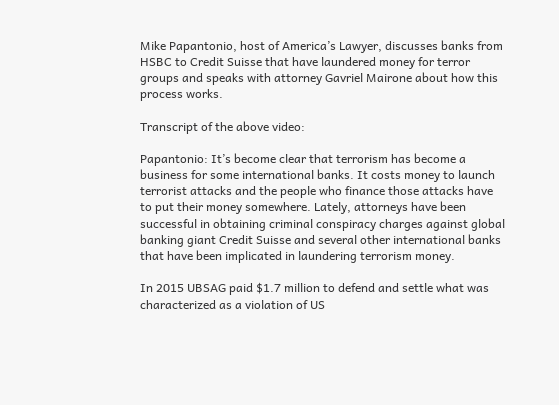Mike Papantonio, host of America’s Lawyer, discusses banks from HSBC to Credit Suisse that have laundered money for terror groups and speaks with attorney Gavriel Mairone about how this process works.

Transcript of the above video:

Papantonio: It’s become clear that terrorism has become a business for some international banks. It costs money to launch terrorist attacks and the people who finance those attacks have to put their money somewhere. Lately, attorneys have been successful in obtaining criminal conspiracy charges against global banking giant Credit Suisse and several other international banks that have been implicated in laundering terrorism money.

In 2015 UBSAG paid $1.7 million to defend and settle what was characterized as a violation of US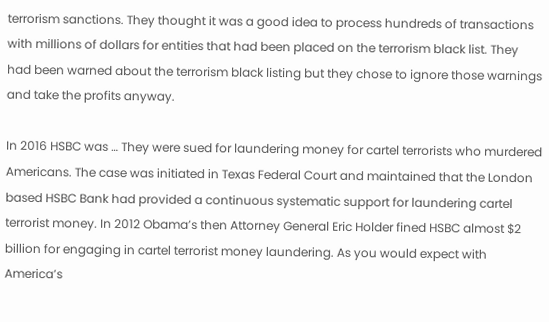terrorism sanctions. They thought it was a good idea to process hundreds of transactions with millions of dollars for entities that had been placed on the terrorism black list. They had been warned about the terrorism black listing but they chose to ignore those warnings and take the profits anyway.

In 2016 HSBC was … They were sued for laundering money for cartel terrorists who murdered Americans. The case was initiated in Texas Federal Court and maintained that the London based HSBC Bank had provided a continuous systematic support for laundering cartel terrorist money. In 2012 Obama’s then Attorney General Eric Holder fined HSBC almost $2 billion for engaging in cartel terrorist money laundering. As you would expect with America’s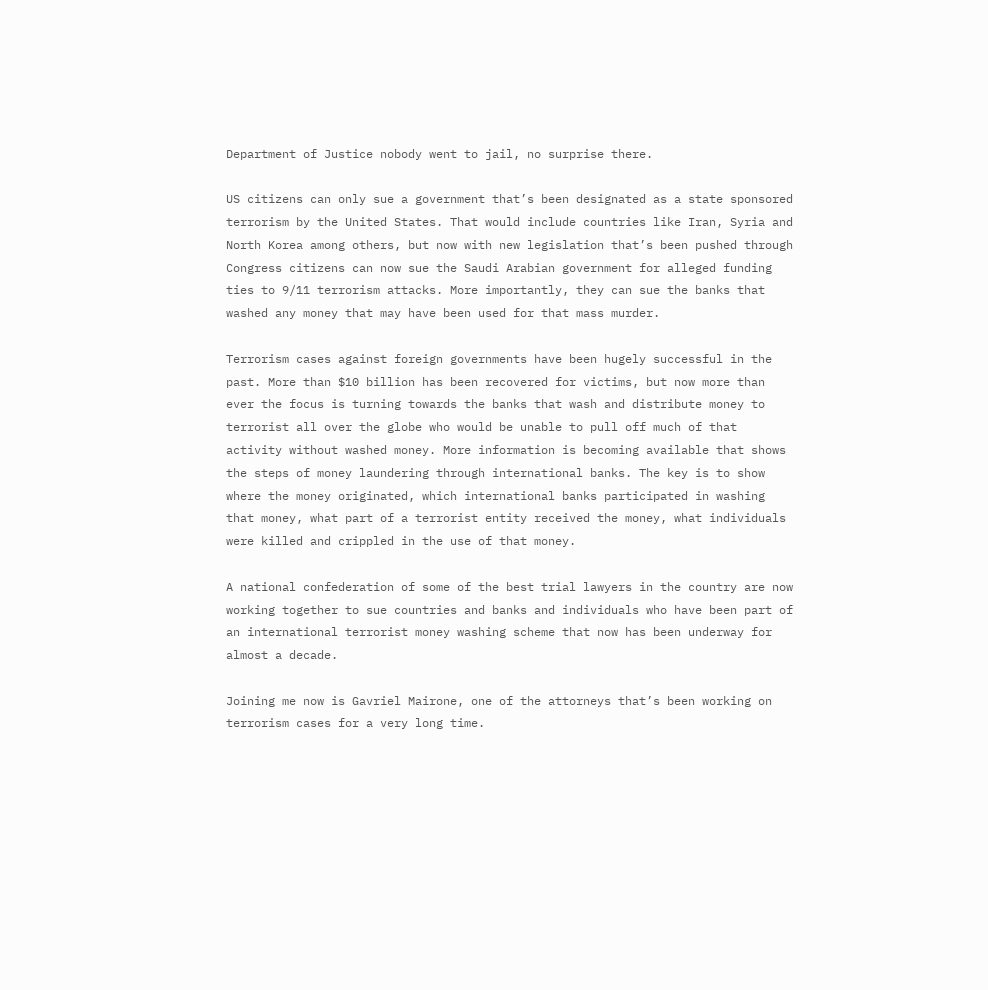Department of Justice nobody went to jail, no surprise there.

US citizens can only sue a government that’s been designated as a state sponsored terrorism by the United States. That would include countries like Iran, Syria and North Korea among others, but now with new legislation that’s been pushed through Congress citizens can now sue the Saudi Arabian government for alleged funding ties to 9/11 terrorism attacks. More importantly, they can sue the banks that washed any money that may have been used for that mass murder.

Terrorism cases against foreign governments have been hugely successful in the past. More than $10 billion has been recovered for victims, but now more than ever the focus is turning towards the banks that wash and distribute money to terrorist all over the globe who would be unable to pull off much of that activity without washed money. More information is becoming available that shows the steps of money laundering through international banks. The key is to show where the money originated, which international banks participated in washing that money, what part of a terrorist entity received the money, what individuals were killed and crippled in the use of that money.

A national confederation of some of the best trial lawyers in the country are now working together to sue countries and banks and individuals who have been part of an international terrorist money washing scheme that now has been underway for almost a decade.

Joining me now is Gavriel Mairone, one of the attorneys that’s been working on terrorism cases for a very long time.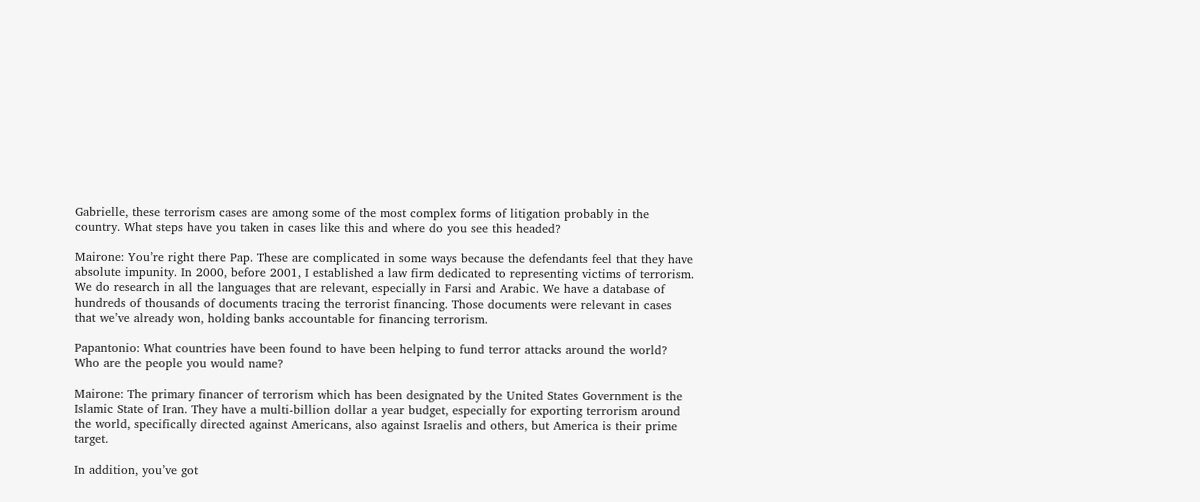Gabrielle, these terrorism cases are among some of the most complex forms of litigation probably in the country. What steps have you taken in cases like this and where do you see this headed?

Mairone: You’re right there Pap. These are complicated in some ways because the defendants feel that they have absolute impunity. In 2000, before 2001, I established a law firm dedicated to representing victims of terrorism. We do research in all the languages that are relevant, especially in Farsi and Arabic. We have a database of hundreds of thousands of documents tracing the terrorist financing. Those documents were relevant in cases that we’ve already won, holding banks accountable for financing terrorism.

Papantonio: What countries have been found to have been helping to fund terror attacks around the world? Who are the people you would name?

Mairone: The primary financer of terrorism which has been designated by the United States Government is the Islamic State of Iran. They have a multi-billion dollar a year budget, especially for exporting terrorism around the world, specifically directed against Americans, also against Israelis and others, but America is their prime target.

In addition, you’ve got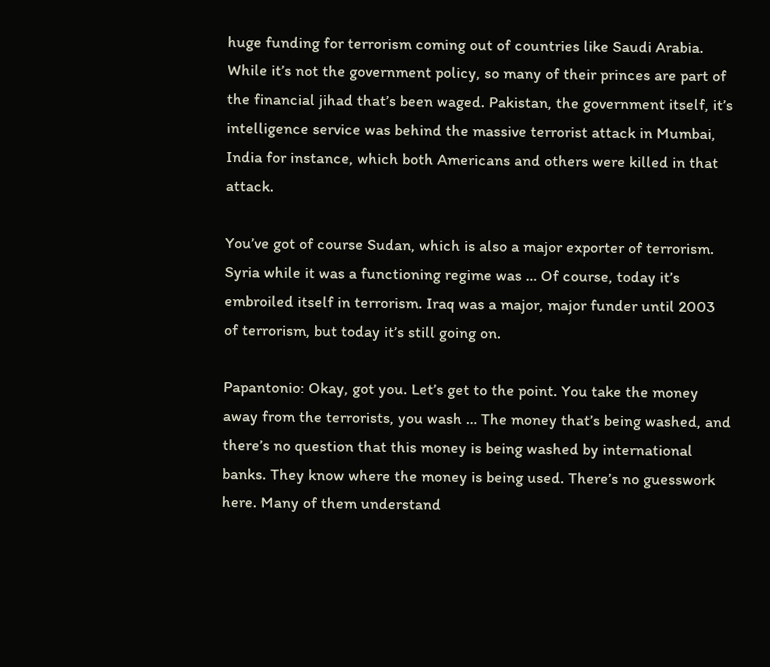huge funding for terrorism coming out of countries like Saudi Arabia. While it’s not the government policy, so many of their princes are part of the financial jihad that’s been waged. Pakistan, the government itself, it’s intelligence service was behind the massive terrorist attack in Mumbai, India for instance, which both Americans and others were killed in that attack.

You’ve got of course Sudan, which is also a major exporter of terrorism. Syria while it was a functioning regime was … Of course, today it’s embroiled itself in terrorism. Iraq was a major, major funder until 2003 of terrorism, but today it’s still going on.

Papantonio: Okay, got you. Let’s get to the point. You take the money away from the terrorists, you wash … The money that’s being washed, and there’s no question that this money is being washed by international banks. They know where the money is being used. There’s no guesswork here. Many of them understand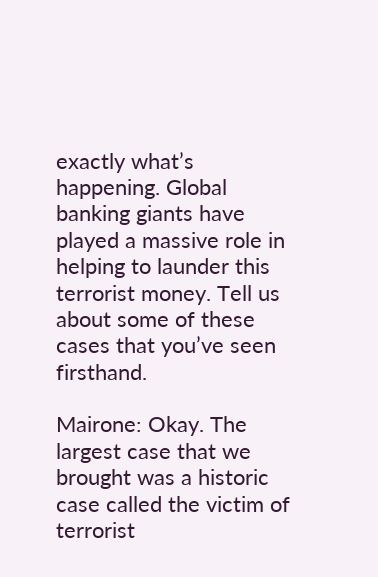exactly what’s happening. Global banking giants have played a massive role in helping to launder this terrorist money. Tell us about some of these cases that you’ve seen firsthand.

Mairone: Okay. The largest case that we brought was a historic case called the victim of terrorist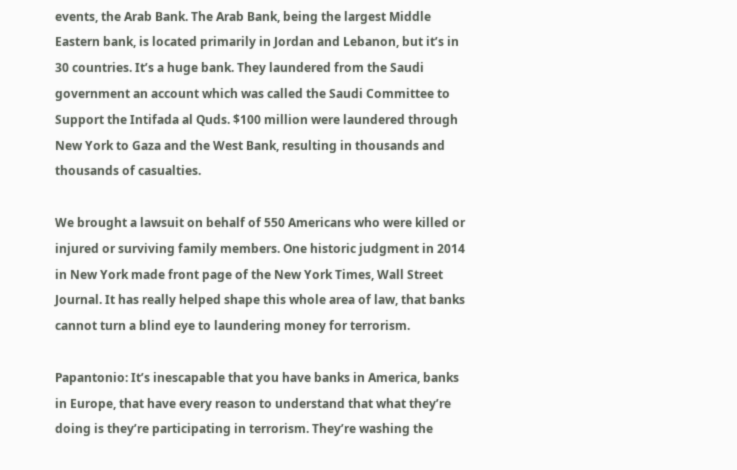events, the Arab Bank. The Arab Bank, being the largest Middle Eastern bank, is located primarily in Jordan and Lebanon, but it’s in 30 countries. It’s a huge bank. They laundered from the Saudi government an account which was called the Saudi Committee to Support the Intifada al Quds. $100 million were laundered through New York to Gaza and the West Bank, resulting in thousands and thousands of casualties.

We brought a lawsuit on behalf of 550 Americans who were killed or injured or surviving family members. One historic judgment in 2014 in New York made front page of the New York Times, Wall Street Journal. It has really helped shape this whole area of law, that banks cannot turn a blind eye to laundering money for terrorism.

Papantonio: It’s inescapable that you have banks in America, banks in Europe, that have every reason to understand that what they’re doing is they’re participating in terrorism. They’re washing the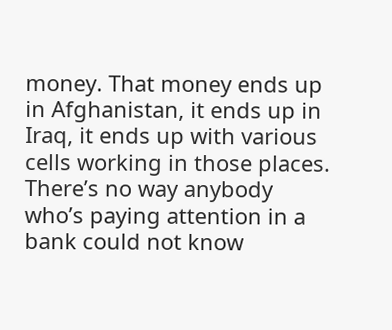money. That money ends up in Afghanistan, it ends up in Iraq, it ends up with various cells working in those places. There’s no way anybody who’s paying attention in a bank could not know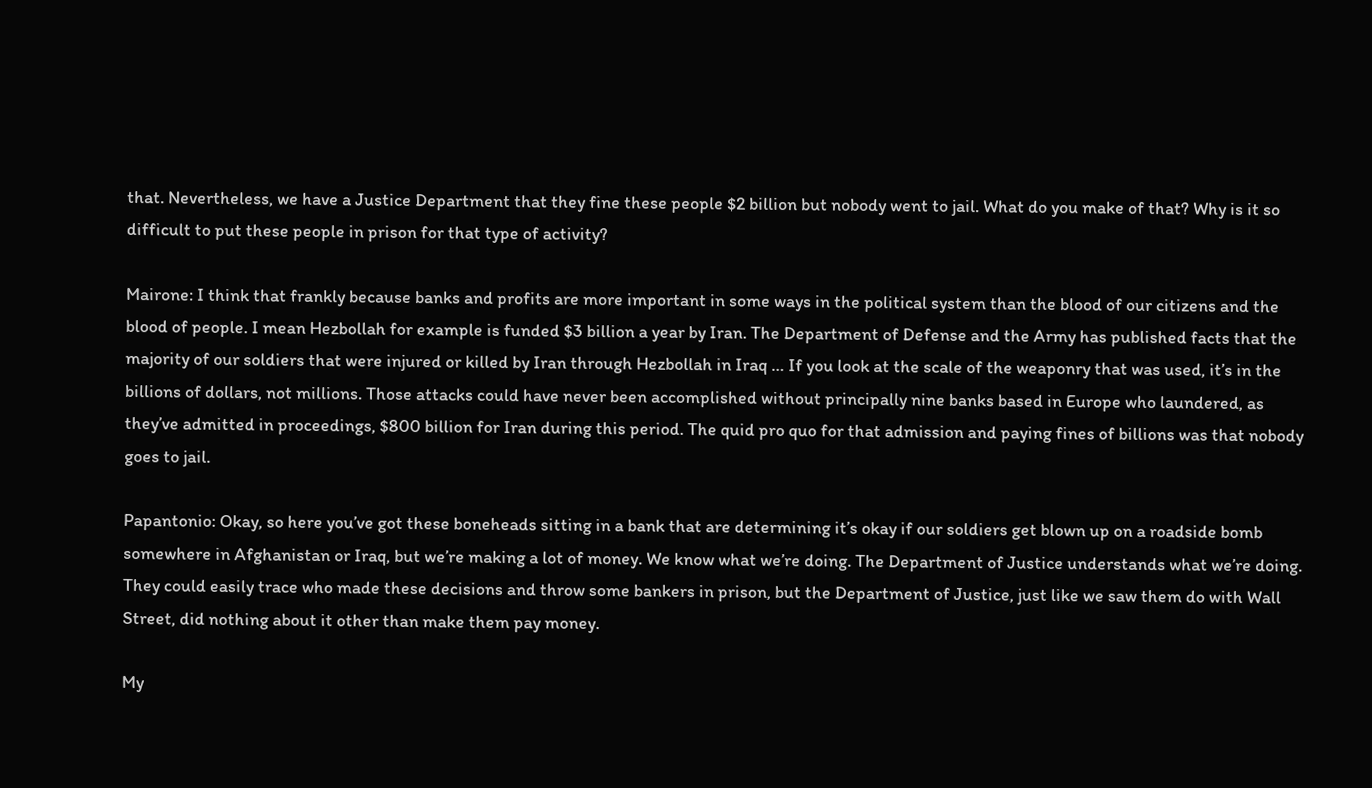that. Nevertheless, we have a Justice Department that they fine these people $2 billion but nobody went to jail. What do you make of that? Why is it so difficult to put these people in prison for that type of activity?

Mairone: I think that frankly because banks and profits are more important in some ways in the political system than the blood of our citizens and the blood of people. I mean Hezbollah for example is funded $3 billion a year by Iran. The Department of Defense and the Army has published facts that the majority of our soldiers that were injured or killed by Iran through Hezbollah in Iraq … If you look at the scale of the weaponry that was used, it’s in the billions of dollars, not millions. Those attacks could have never been accomplished without principally nine banks based in Europe who laundered, as they’ve admitted in proceedings, $800 billion for Iran during this period. The quid pro quo for that admission and paying fines of billions was that nobody goes to jail.

Papantonio: Okay, so here you’ve got these boneheads sitting in a bank that are determining it’s okay if our soldiers get blown up on a roadside bomb somewhere in Afghanistan or Iraq, but we’re making a lot of money. We know what we’re doing. The Department of Justice understands what we’re doing. They could easily trace who made these decisions and throw some bankers in prison, but the Department of Justice, just like we saw them do with Wall Street, did nothing about it other than make them pay money.

My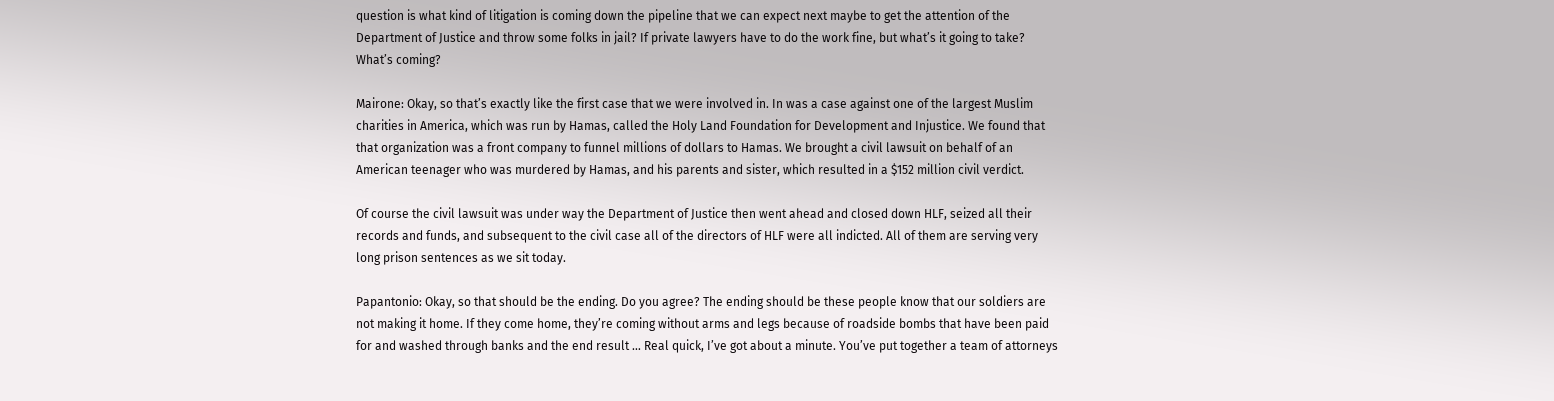question is what kind of litigation is coming down the pipeline that we can expect next maybe to get the attention of the Department of Justice and throw some folks in jail? If private lawyers have to do the work fine, but what’s it going to take? What’s coming?

Mairone: Okay, so that’s exactly like the first case that we were involved in. In was a case against one of the largest Muslim charities in America, which was run by Hamas, called the Holy Land Foundation for Development and Injustice. We found that that organization was a front company to funnel millions of dollars to Hamas. We brought a civil lawsuit on behalf of an American teenager who was murdered by Hamas, and his parents and sister, which resulted in a $152 million civil verdict.

Of course the civil lawsuit was under way the Department of Justice then went ahead and closed down HLF, seized all their records and funds, and subsequent to the civil case all of the directors of HLF were all indicted. All of them are serving very long prison sentences as we sit today.

Papantonio: Okay, so that should be the ending. Do you agree? The ending should be these people know that our soldiers are not making it home. If they come home, they’re coming without arms and legs because of roadside bombs that have been paid for and washed through banks and the end result … Real quick, I’ve got about a minute. You’ve put together a team of attorneys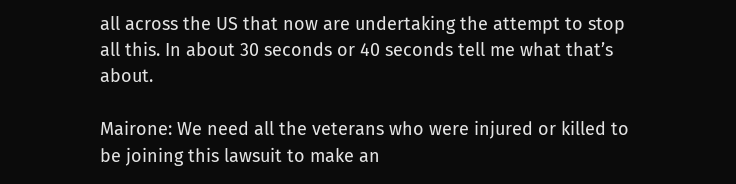all across the US that now are undertaking the attempt to stop all this. In about 30 seconds or 40 seconds tell me what that’s about.

Mairone: We need all the veterans who were injured or killed to be joining this lawsuit to make an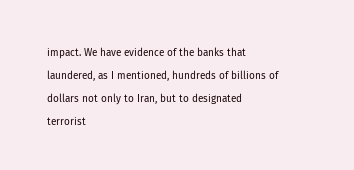impact. We have evidence of the banks that laundered, as I mentioned, hundreds of billions of dollars not only to Iran, but to designated terrorist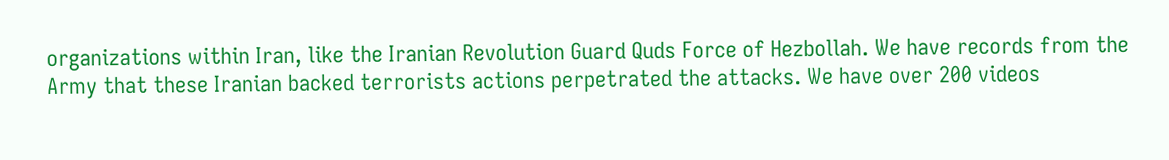organizations within Iran, like the Iranian Revolution Guard Quds Force of Hezbollah. We have records from the Army that these Iranian backed terrorists actions perpetrated the attacks. We have over 200 videos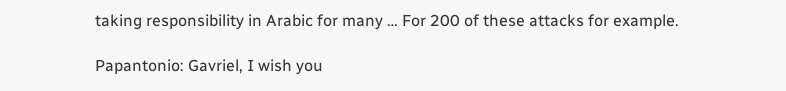taking responsibility in Arabic for many … For 200 of these attacks for example.

Papantonio: Gavriel, I wish you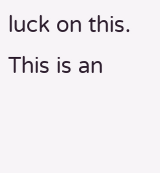luck on this. This is an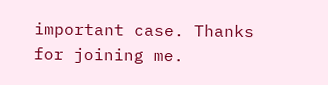important case. Thanks for joining me.